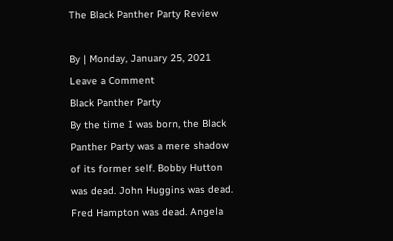The Black Panther Party Review

By | Monday, January 25, 2021 Leave a Comment
Black Panther Party
By the time I was born, the Black Panther Party was a mere shadow of its former self. Bobby Hutton was dead. John Huggins was dead. Fred Hampton was dead. Angela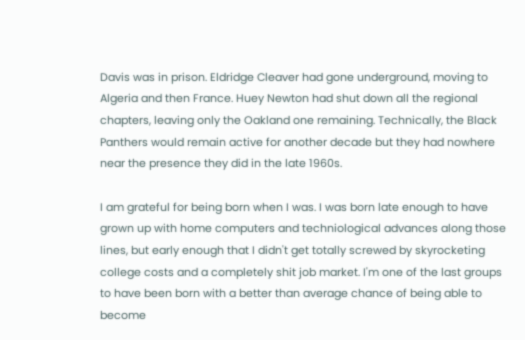Davis was in prison. Eldridge Cleaver had gone underground, moving to Algeria and then France. Huey Newton had shut down all the regional chapters, leaving only the Oakland one remaining. Technically, the Black Panthers would remain active for another decade but they had nowhere near the presence they did in the late 1960s.

I am grateful for being born when I was. I was born late enough to have grown up with home computers and techniological advances along those lines, but early enough that I didn't get totally screwed by skyrocketing college costs and a completely shit job market. I'm one of the last groups to have been born with a better than average chance of being able to become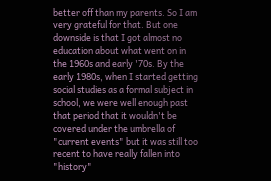better off than my parents. So I am very grateful for that. But one downside is that I got almost no education about what went on in the 1960s and early '70s. By the early 1980s, when I started getting social studies as a formal subject in school, we were well enough past that period that it wouldn't be covered under the umbrella of "current events" but it was still too recent to have really fallen into "history"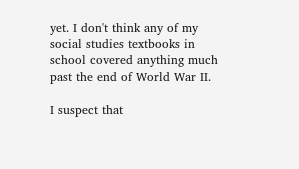yet. I don't think any of my social studies textbooks in school covered anything much past the end of World War II.

I suspect that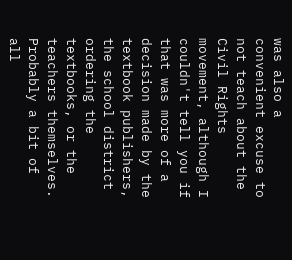was also a convenient excuse to not teach about the Civil Rights movement, although I couldn't tell you if that was more of a decision made by the textbook publishers, the school district ordering the textbooks, or the teachers themselves. Probably a bit of all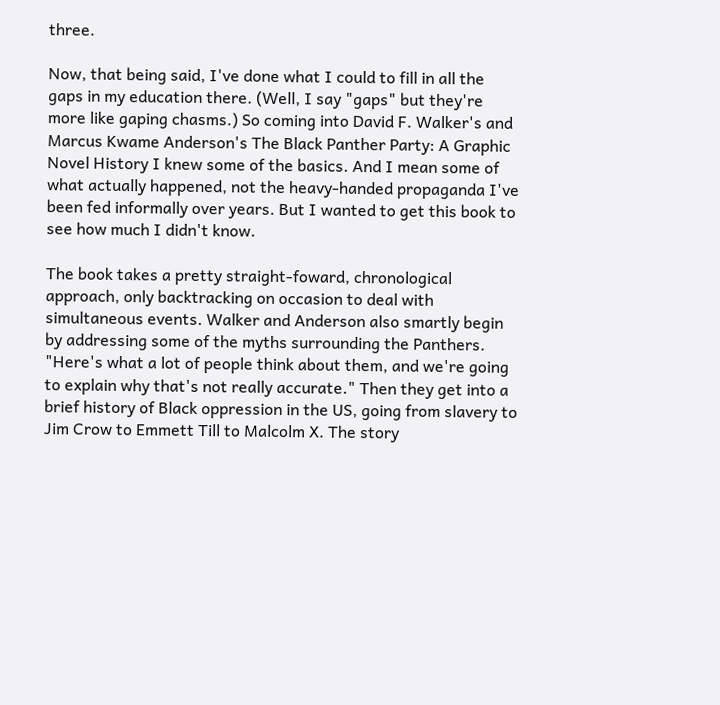three.

Now, that being said, I've done what I could to fill in all the gaps in my education there. (Well, I say "gaps" but they're more like gaping chasms.) So coming into David F. Walker's and Marcus Kwame Anderson's The Black Panther Party: A Graphic Novel History I knew some of the basics. And I mean some of what actually happened, not the heavy-handed propaganda I've been fed informally over years. But I wanted to get this book to see how much I didn't know.

The book takes a pretty straight-foward, chronological approach, only backtracking on occasion to deal with simultaneous events. Walker and Anderson also smartly begin by addressing some of the myths surrounding the Panthers. "Here's what a lot of people think about them, and we're going to explain why that's not really accurate." Then they get into a brief history of Black oppression in the US, going from slavery to Jim Crow to Emmett Till to Malcolm X. The story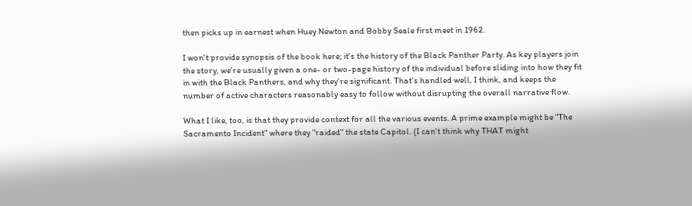then picks up in earnest when Huey Newton and Bobby Seale first meet in 1962.

I won't provide synopsis of the book here; it's the history of the Black Panther Party. As key players join the story, we're usually given a one- or two-page history of the individual before sliding into how they fit in with the Black Panthers, and why they're significant. That's handled well, I think, and keeps the number of active characters reasonably easy to follow without disrupting the overall narrative flow.

What I like, too, is that they provide context for all the various events. A prime example might be "The Sacramento Incident" where they "raided" the state Capitol. (I can't think why THAT might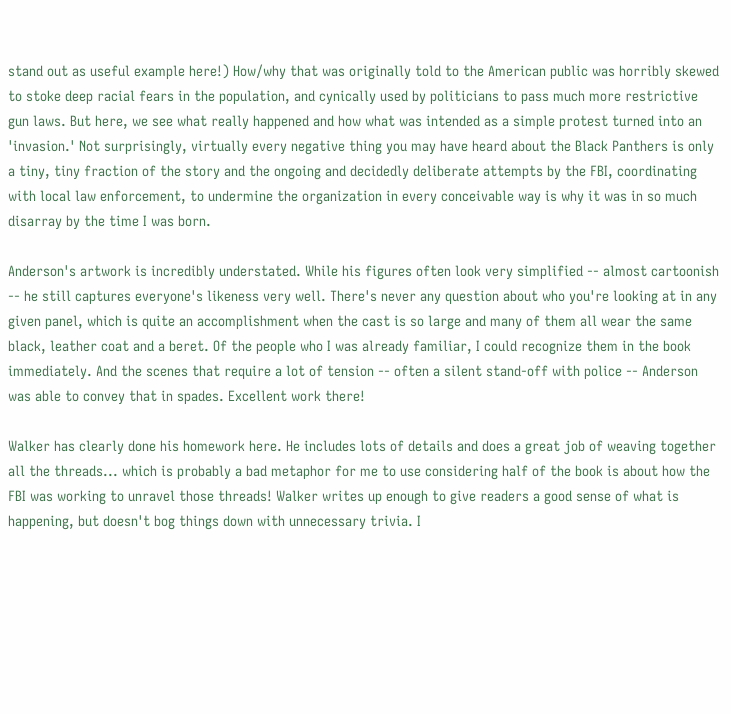stand out as useful example here!) How/why that was originally told to the American public was horribly skewed to stoke deep racial fears in the population, and cynically used by politicians to pass much more restrictive gun laws. But here, we see what really happened and how what was intended as a simple protest turned into an 'invasion.' Not surprisingly, virtually every negative thing you may have heard about the Black Panthers is only a tiny, tiny fraction of the story and the ongoing and decidedly deliberate attempts by the FBI, coordinating with local law enforcement, to undermine the organization in every conceivable way is why it was in so much disarray by the time I was born.

Anderson's artwork is incredibly understated. While his figures often look very simplified -- almost cartoonish -- he still captures everyone's likeness very well. There's never any question about who you're looking at in any given panel, which is quite an accomplishment when the cast is so large and many of them all wear the same black, leather coat and a beret. Of the people who I was already familiar, I could recognize them in the book immediately. And the scenes that require a lot of tension -- often a silent stand-off with police -- Anderson was able to convey that in spades. Excellent work there!

Walker has clearly done his homework here. He includes lots of details and does a great job of weaving together all the threads... which is probably a bad metaphor for me to use considering half of the book is about how the FBI was working to unravel those threads! Walker writes up enough to give readers a good sense of what is happening, but doesn't bog things down with unnecessary trivia. I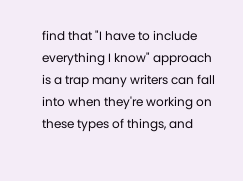find that "I have to include everything I know" approach is a trap many writers can fall into when they're working on these types of things, and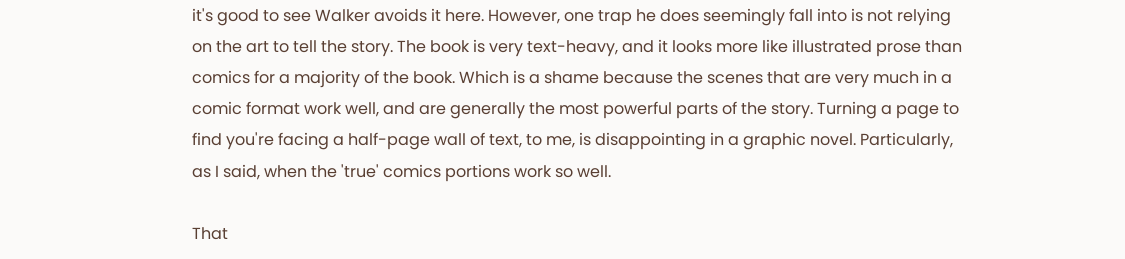it's good to see Walker avoids it here. However, one trap he does seemingly fall into is not relying on the art to tell the story. The book is very text-heavy, and it looks more like illustrated prose than comics for a majority of the book. Which is a shame because the scenes that are very much in a comic format work well, and are generally the most powerful parts of the story. Turning a page to find you're facing a half-page wall of text, to me, is disappointing in a graphic novel. Particularly, as I said, when the 'true' comics portions work so well.

That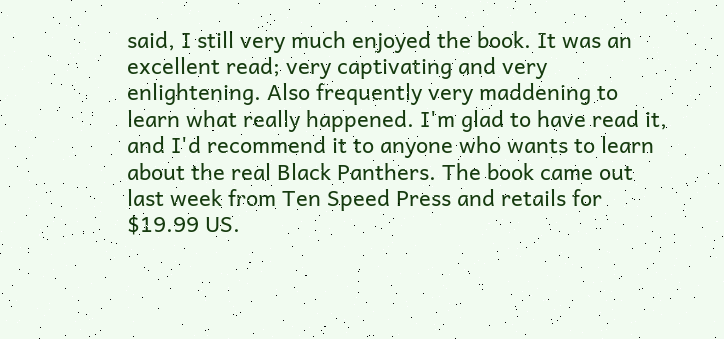said, I still very much enjoyed the book. It was an excellent read; very captivating and very enlightening. Also frequently very maddening to learn what really happened. I'm glad to have read it, and I'd recommend it to anyone who wants to learn about the real Black Panthers. The book came out last week from Ten Speed Press and retails for $19.99 US.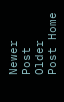Newer Post Older Post Home